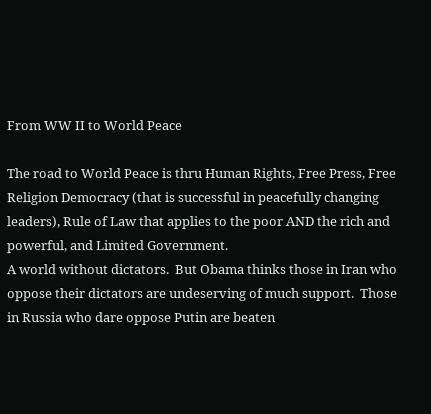From WW II to World Peace

The road to World Peace is thru Human Rights, Free Press, Free Religion Democracy (that is successful in peacefully changing leaders), Rule of Law that applies to the poor AND the rich and powerful, and Limited Government.
A world without dictators.  But Obama thinks those in Iran who oppose their dictators are undeserving of much support.  Those in Russia who dare oppose Putin are beaten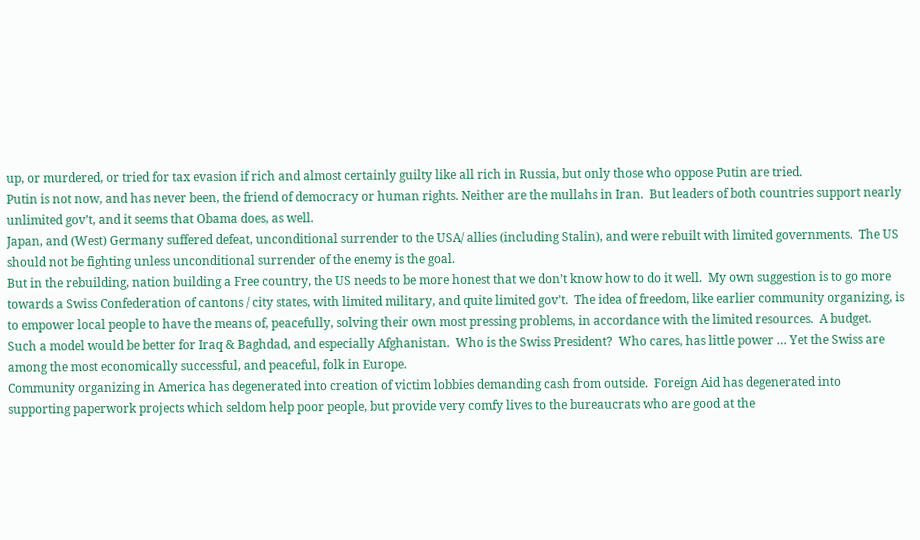up, or murdered, or tried for tax evasion if rich and almost certainly guilty like all rich in Russia, but only those who oppose Putin are tried.
Putin is not now, and has never been, the friend of democracy or human rights. Neither are the mullahs in Iran.  But leaders of both countries support nearly unlimited gov’t, and it seems that Obama does, as well.
Japan, and (West) Germany suffered defeat, unconditional surrender to the USA/ allies (including Stalin), and were rebuilt with limited governments.  The US should not be fighting unless unconditional surrender of the enemy is the goal.
But in the rebuilding, nation building a Free country, the US needs to be more honest that we don’t know how to do it well.  My own suggestion is to go more towards a Swiss Confederation of cantons / city states, with limited military, and quite limited gov’t.  The idea of freedom, like earlier community organizing, is to empower local people to have the means of, peacefully, solving their own most pressing problems, in accordance with the limited resources.  A budget.  Such a model would be better for Iraq & Baghdad, and especially Afghanistan.  Who is the Swiss President?  Who cares, has little power … Yet the Swiss are among the most economically successful, and peaceful, folk in Europe.
Community organizing in America has degenerated into creation of victim lobbies demanding cash from outside.  Foreign Aid has degenerated into supporting paperwork projects which seldom help poor people, but provide very comfy lives to the bureaucrats who are good at the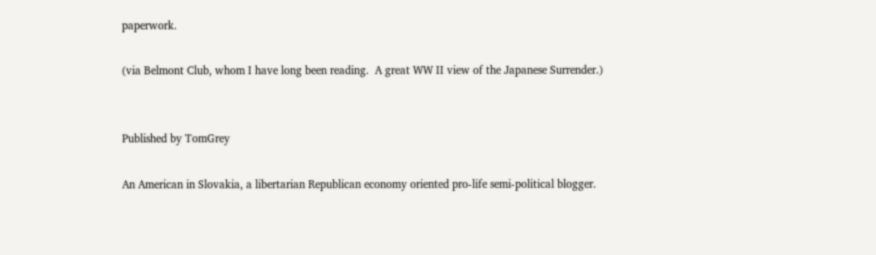paperwork.

(via Belmont Club, whom I have long been reading.  A great WW II view of the Japanese Surrender.)


Published by TomGrey

An American in Slovakia, a libertarian Republican economy oriented pro-life semi-political blogger.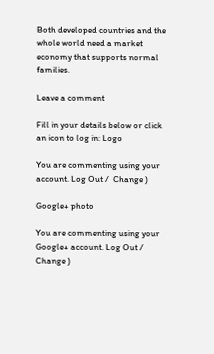Both developed countries and the whole world need a market economy that supports normal families.

Leave a comment

Fill in your details below or click an icon to log in: Logo

You are commenting using your account. Log Out /  Change )

Google+ photo

You are commenting using your Google+ account. Log Out /  Change )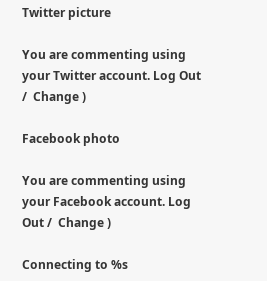Twitter picture

You are commenting using your Twitter account. Log Out /  Change )

Facebook photo

You are commenting using your Facebook account. Log Out /  Change )

Connecting to %s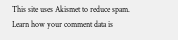This site uses Akismet to reduce spam. Learn how your comment data is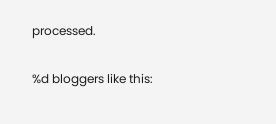processed.

%d bloggers like this: